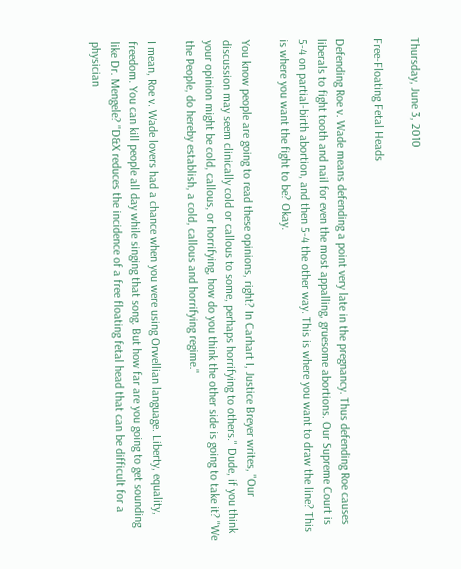Thursday, June 3, 2010

Free-Floating Fetal Heads

Defending Roe v. Wade means defending a point very late in the pregnancy. Thus defending Roe causes liberals to fight tooth and nail for even the most appalling, gruesome abortions. Our Supreme Court is 5-4 on partial-birth abortion, and then 5-4 the other way. This is where you want to draw the line? This is where you want the fight to be? Okay.

You know people are going to read these opinions, right? In Carhart I, Justice Breyer writes, "Our discussion may seem clinically cold or callous to some, perhaps horrifying to others." Dude, if you think your opinion might be cold, callous, or horrifying, how do you think the other side is going to take it? "We the People, do hereby establish, a cold, callous and horrifying regime."

I mean, Roe v. Wade lovers had a chance when you were using Orwellian language. Liberty, equality, freedom. You can kill people all day while singing that song. But how far are you going to get sounding like Dr. Mengele? "D&X reduces the incidence of a free floating fetal head that can be difficult for a physician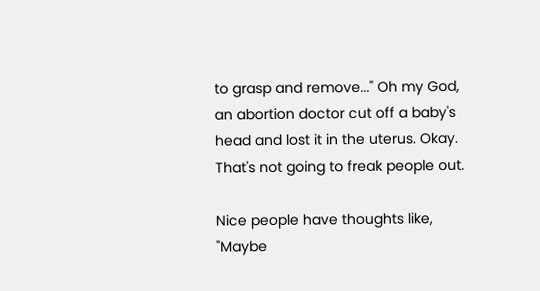to grasp and remove..." Oh my God, an abortion doctor cut off a baby's head and lost it in the uterus. Okay. That's not going to freak people out.

Nice people have thoughts like, "Maybe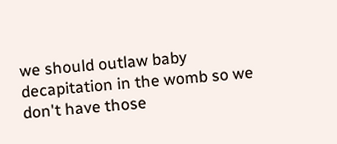we should outlaw baby decapitation in the womb so we don't have those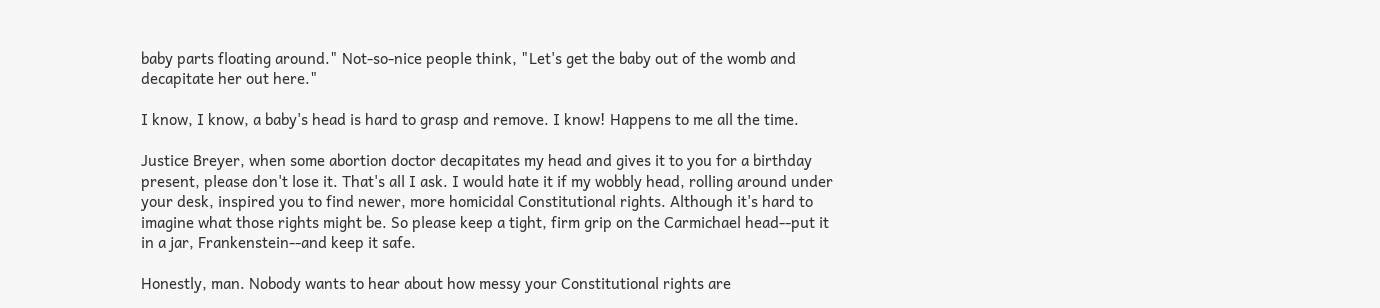baby parts floating around." Not-so-nice people think, "Let's get the baby out of the womb and decapitate her out here."

I know, I know, a baby's head is hard to grasp and remove. I know! Happens to me all the time.

Justice Breyer, when some abortion doctor decapitates my head and gives it to you for a birthday present, please don't lose it. That's all I ask. I would hate it if my wobbly head, rolling around under your desk, inspired you to find newer, more homicidal Constitutional rights. Although it's hard to imagine what those rights might be. So please keep a tight, firm grip on the Carmichael head--put it in a jar, Frankenstein--and keep it safe.

Honestly, man. Nobody wants to hear about how messy your Constitutional rights are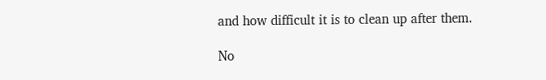and how difficult it is to clean up after them.

No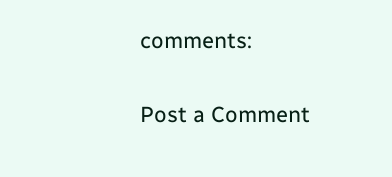comments:

Post a Comment